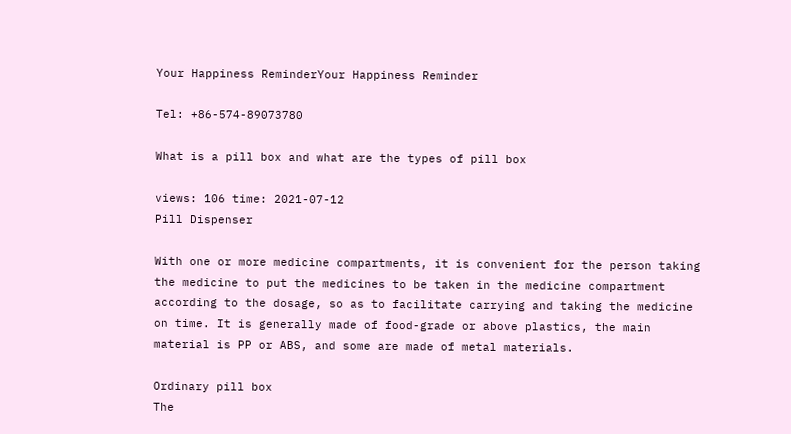Your Happiness ReminderYour Happiness Reminder

Tel: +86-574-89073780

What is a pill box and what are the types of pill box

views: 106 time: 2021-07-12
Pill Dispenser

With one or more medicine compartments, it is convenient for the person taking the medicine to put the medicines to be taken in the medicine compartment according to the dosage, so as to facilitate carrying and taking the medicine on time. It is generally made of food-grade or above plastics, the main material is PP or ABS, and some are made of metal materials.

Ordinary pill box
The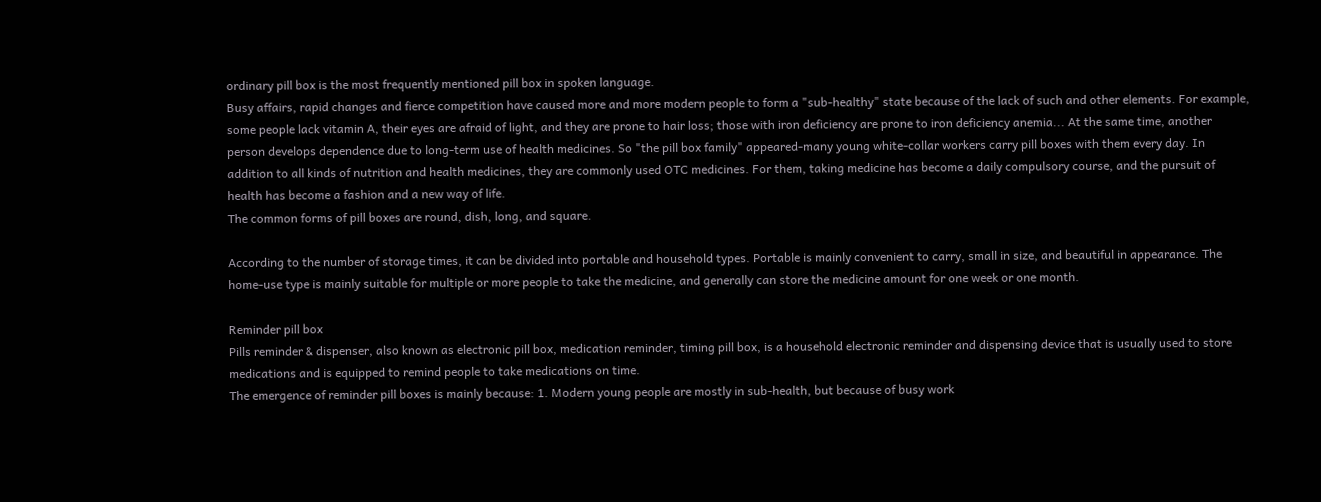ordinary pill box is the most frequently mentioned pill box in spoken language.
Busy affairs, rapid changes and fierce competition have caused more and more modern people to form a "sub-healthy" state because of the lack of such and other elements. For example, some people lack vitamin A, their eyes are afraid of light, and they are prone to hair loss; those with iron deficiency are prone to iron deficiency anemia... At the same time, another person develops dependence due to long-term use of health medicines. So "the pill box family" appeared-many young white-collar workers carry pill boxes with them every day. In addition to all kinds of nutrition and health medicines, they are commonly used OTC medicines. For them, taking medicine has become a daily compulsory course, and the pursuit of health has become a fashion and a new way of life.
The common forms of pill boxes are round, dish, long, and square.

According to the number of storage times, it can be divided into portable and household types. Portable is mainly convenient to carry, small in size, and beautiful in appearance. The home-use type is mainly suitable for multiple or more people to take the medicine, and generally can store the medicine amount for one week or one month.

Reminder pill box
Pills reminder & dispenser, also known as electronic pill box, medication reminder, timing pill box, is a household electronic reminder and dispensing device that is usually used to store medications and is equipped to remind people to take medications on time.
The emergence of reminder pill boxes is mainly because: 1. Modern young people are mostly in sub-health, but because of busy work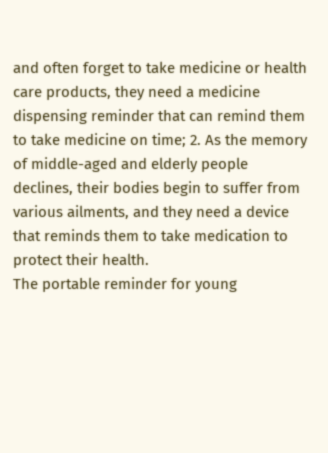and often forget to take medicine or health care products, they need a medicine dispensing reminder that can remind them to take medicine on time; 2. As the memory of middle-aged and elderly people declines, their bodies begin to suffer from various ailments, and they need a device that reminds them to take medication to protect their health.
The portable reminder for young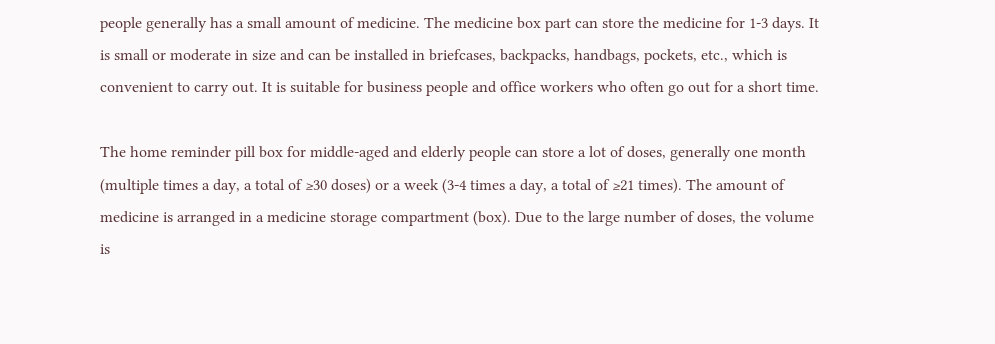people generally has a small amount of medicine. The medicine box part can store the medicine for 1-3 days. It is small or moderate in size and can be installed in briefcases, backpacks, handbags, pockets, etc., which is convenient to carry out. It is suitable for business people and office workers who often go out for a short time.

The home reminder pill box for middle-aged and elderly people can store a lot of doses, generally one month (multiple times a day, a total of ≥30 doses) or a week (3-4 times a day, a total of ≥21 times). The amount of medicine is arranged in a medicine storage compartment (box). Due to the large number of doses, the volume is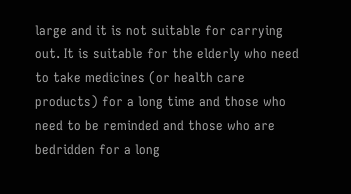large and it is not suitable for carrying out. It is suitable for the elderly who need to take medicines (or health care products) for a long time and those who need to be reminded and those who are bedridden for a long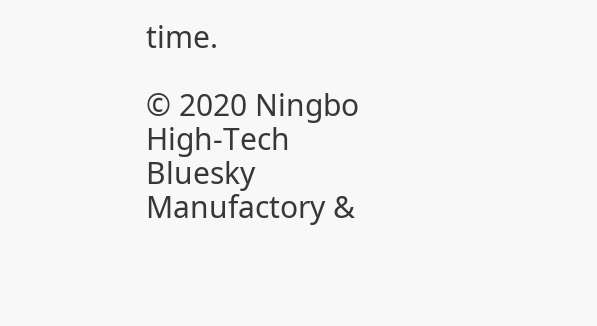time.

© 2020 Ningbo High-Tech Bluesky Manufactory &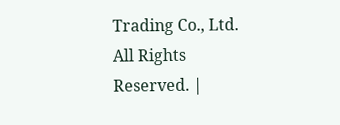Trading Co., Ltd. All Rights Reserved. |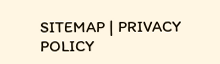SITEMAP | PRIVACY POLICY